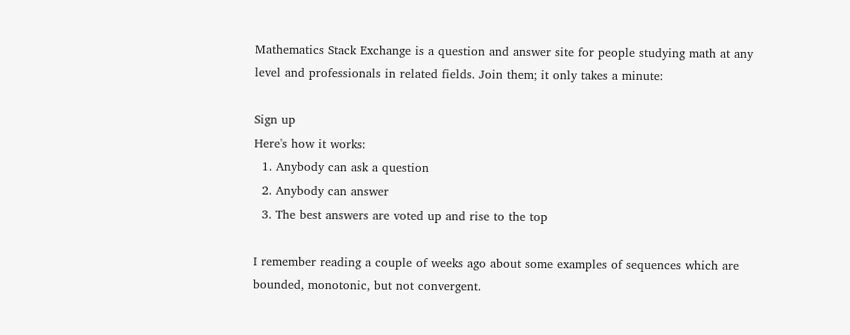Mathematics Stack Exchange is a question and answer site for people studying math at any level and professionals in related fields. Join them; it only takes a minute:

Sign up
Here's how it works:
  1. Anybody can ask a question
  2. Anybody can answer
  3. The best answers are voted up and rise to the top

I remember reading a couple of weeks ago about some examples of sequences which are bounded, monotonic, but not convergent.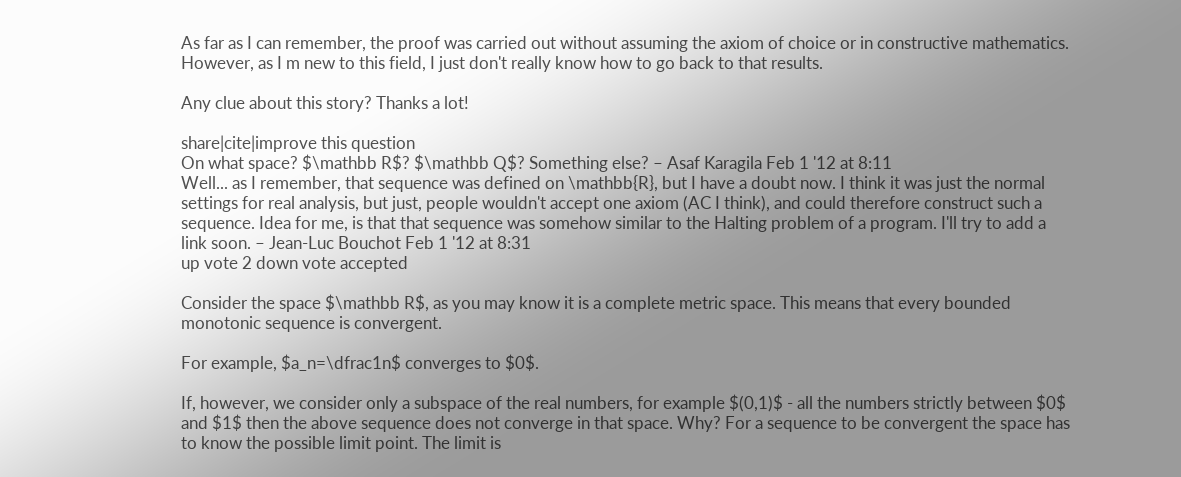As far as I can remember, the proof was carried out without assuming the axiom of choice or in constructive mathematics. However, as I m new to this field, I just don't really know how to go back to that results.

Any clue about this story? Thanks a lot!

share|cite|improve this question
On what space? $\mathbb R$? $\mathbb Q$? Something else? – Asaf Karagila Feb 1 '12 at 8:11
Well... as I remember, that sequence was defined on \mathbb{R}, but I have a doubt now. I think it was just the normal settings for real analysis, but just, people wouldn't accept one axiom (AC I think), and could therefore construct such a sequence. Idea for me, is that that sequence was somehow similar to the Halting problem of a program. I'll try to add a link soon. – Jean-Luc Bouchot Feb 1 '12 at 8:31
up vote 2 down vote accepted

Consider the space $\mathbb R$, as you may know it is a complete metric space. This means that every bounded monotonic sequence is convergent.

For example, $a_n=\dfrac1n$ converges to $0$.

If, however, we consider only a subspace of the real numbers, for example $(0,1)$ - all the numbers strictly between $0$ and $1$ then the above sequence does not converge in that space. Why? For a sequence to be convergent the space has to know the possible limit point. The limit is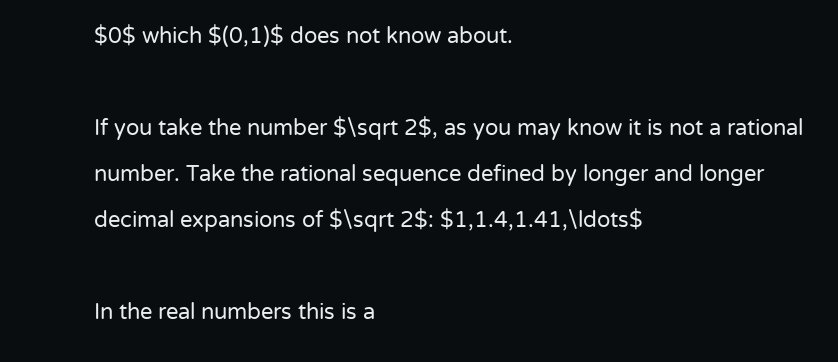$0$ which $(0,1)$ does not know about.

If you take the number $\sqrt 2$, as you may know it is not a rational number. Take the rational sequence defined by longer and longer decimal expansions of $\sqrt 2$: $1,1.4,1.41,\ldots$

In the real numbers this is a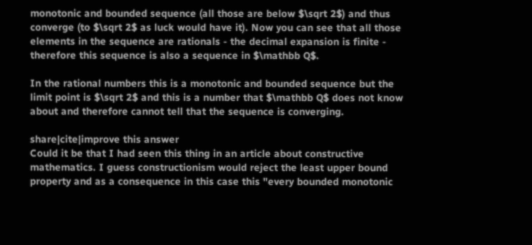monotonic and bounded sequence (all those are below $\sqrt 2$) and thus converge (to $\sqrt 2$ as luck would have it). Now you can see that all those elements in the sequence are rationals - the decimal expansion is finite - therefore this sequence is also a sequence in $\mathbb Q$.

In the rational numbers this is a monotonic and bounded sequence but the limit point is $\sqrt 2$ and this is a number that $\mathbb Q$ does not know about and therefore cannot tell that the sequence is converging.

share|cite|improve this answer
Could it be that I had seen this thing in an article about constructive mathematics. I guess constructionism would reject the least upper bound property and as a consequence in this case this "every bounded monotonic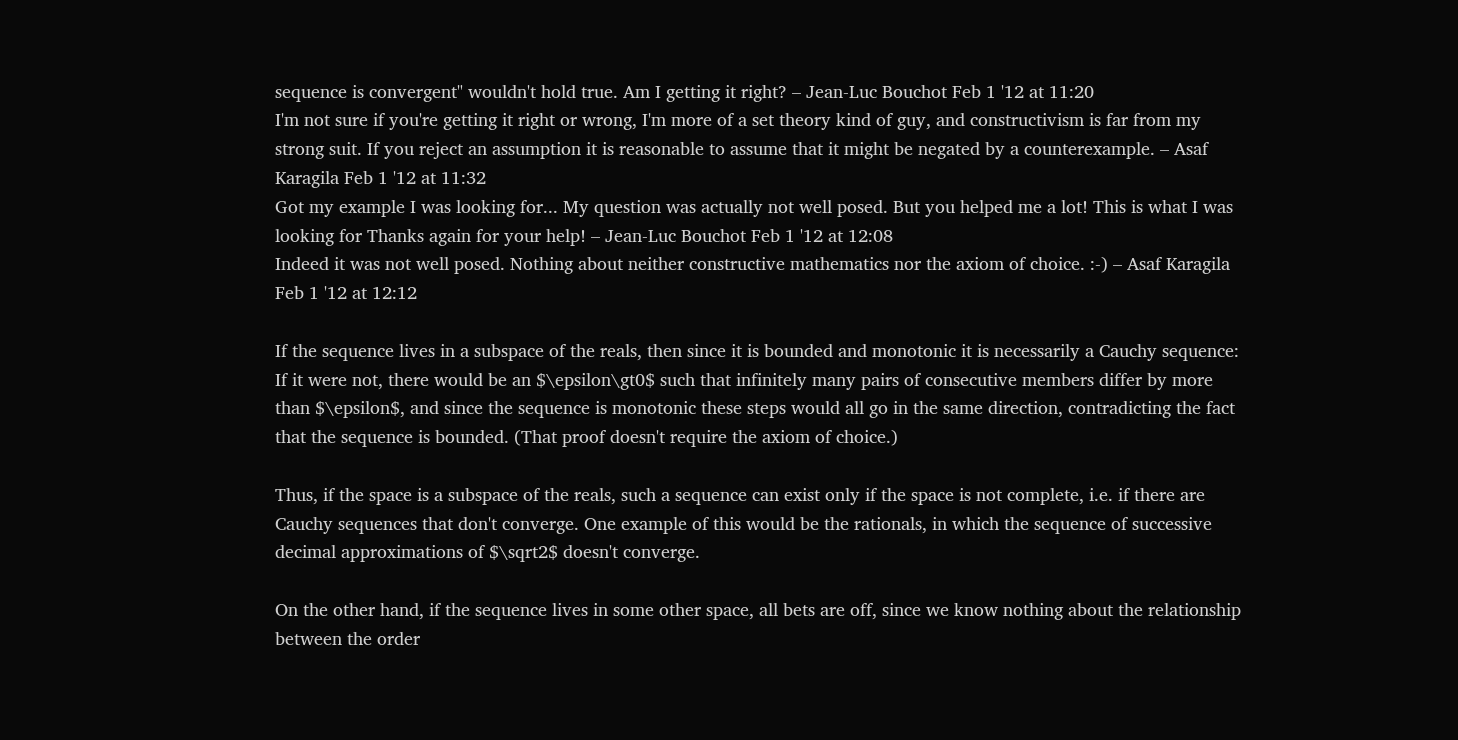sequence is convergent" wouldn't hold true. Am I getting it right? – Jean-Luc Bouchot Feb 1 '12 at 11:20
I'm not sure if you're getting it right or wrong, I'm more of a set theory kind of guy, and constructivism is far from my strong suit. If you reject an assumption it is reasonable to assume that it might be negated by a counterexample. – Asaf Karagila Feb 1 '12 at 11:32
Got my example I was looking for... My question was actually not well posed. But you helped me a lot! This is what I was looking for Thanks again for your help! – Jean-Luc Bouchot Feb 1 '12 at 12:08
Indeed it was not well posed. Nothing about neither constructive mathematics nor the axiom of choice. :-) – Asaf Karagila Feb 1 '12 at 12:12

If the sequence lives in a subspace of the reals, then since it is bounded and monotonic it is necessarily a Cauchy sequence: If it were not, there would be an $\epsilon\gt0$ such that infinitely many pairs of consecutive members differ by more than $\epsilon$, and since the sequence is monotonic these steps would all go in the same direction, contradicting the fact that the sequence is bounded. (That proof doesn't require the axiom of choice.)

Thus, if the space is a subspace of the reals, such a sequence can exist only if the space is not complete, i.e. if there are Cauchy sequences that don't converge. One example of this would be the rationals, in which the sequence of successive decimal approximations of $\sqrt2$ doesn't converge.

On the other hand, if the sequence lives in some other space, all bets are off, since we know nothing about the relationship between the order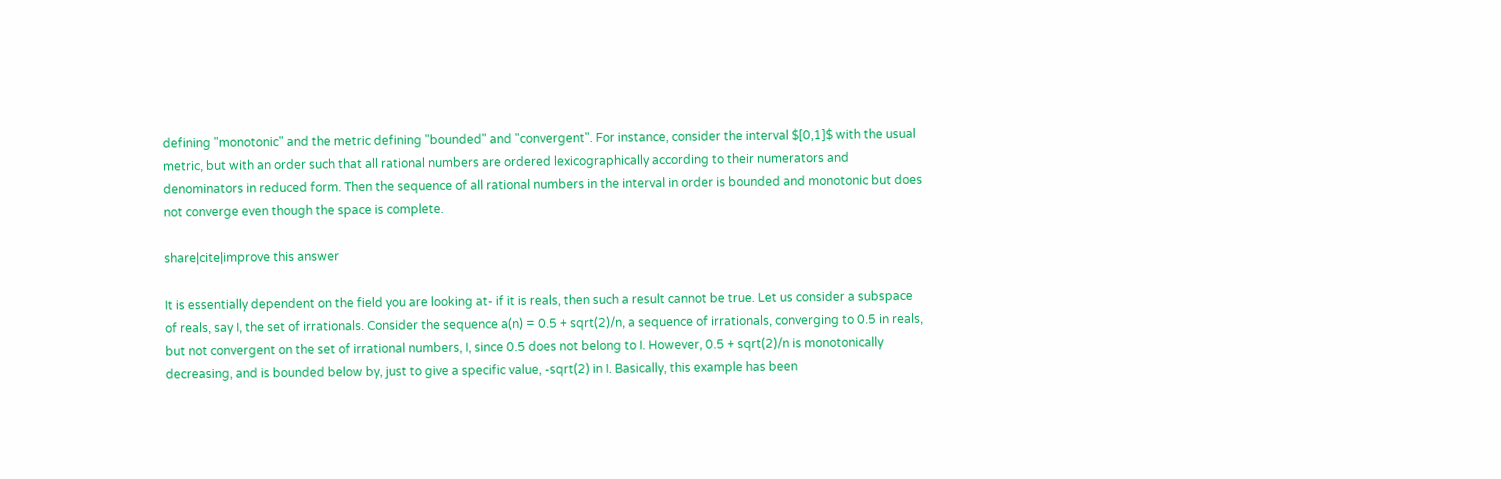defining "monotonic" and the metric defining "bounded" and "convergent". For instance, consider the interval $[0,1]$ with the usual metric, but with an order such that all rational numbers are ordered lexicographically according to their numerators and denominators in reduced form. Then the sequence of all rational numbers in the interval in order is bounded and monotonic but does not converge even though the space is complete.

share|cite|improve this answer

It is essentially dependent on the field you are looking at- if it is reals, then such a result cannot be true. Let us consider a subspace of reals, say I, the set of irrationals. Consider the sequence a(n) = 0.5 + sqrt(2)/n, a sequence of irrationals, converging to 0.5 in reals, but not convergent on the set of irrational numbers, I, since 0.5 does not belong to I. However, 0.5 + sqrt(2)/n is monotonically decreasing, and is bounded below by, just to give a specific value, -sqrt(2) in I. Basically, this example has been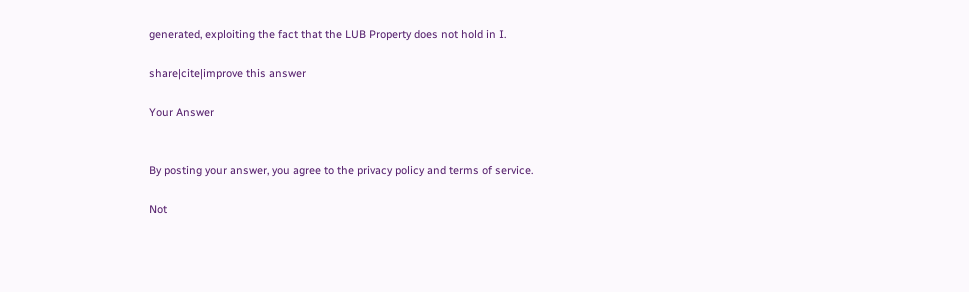generated, exploiting the fact that the LUB Property does not hold in I.

share|cite|improve this answer

Your Answer


By posting your answer, you agree to the privacy policy and terms of service.

Not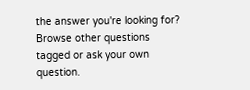the answer you're looking for? Browse other questions tagged or ask your own question.